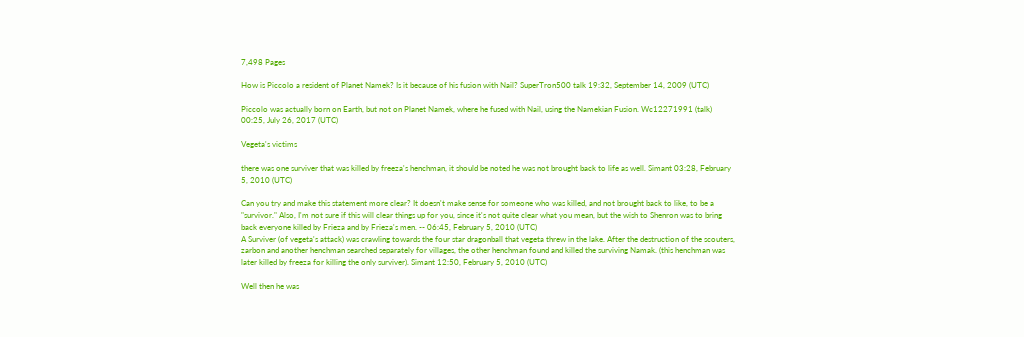7,498 Pages

How is Piccolo a resident of Planet Namek? Is it because of his fusion with Nail? SuperTron500 talk 19:32, September 14, 2009 (UTC)

Piccolo was actually born on Earth, but not on Planet Namek, where he fused with Nail, using the Namekian Fusion. Wc12271991 (talk) 00:25, July 26, 2017 (UTC)

Vegeta's victims

there was one surviver that was killed by freeza's henchman, it should be noted he was not brought back to life as well. Simant 03:28, February 5, 2010 (UTC)

Can you try and make this statement more clear? It doesn't make sense for someone who was killed, and not brought back to like, to be a "survivor." Also, I'm not sure if this will clear things up for you, since it's not quite clear what you mean, but the wish to Shenron was to bring back everyone killed by Frieza and by Frieza's men. -- 06:45, February 5, 2010 (UTC)
A Surviver (of vegeta's attack) was crawling towards the four star dragonball that vegeta threw in the lake. After the destruction of the scouters, zarbon and another henchman searched separately for villages, the other henchman found and killed the surviving Namak. (this henchman was later killed by freeza for killing the only surviver). Simant 12:50, February 5, 2010 (UTC)

Well then he was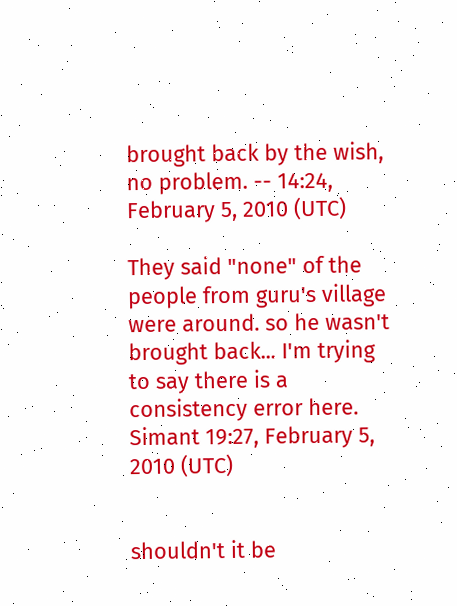brought back by the wish, no problem. -- 14:24, February 5, 2010 (UTC)

They said "none" of the people from guru's village were around. so he wasn't brought back... I'm trying to say there is a consistency error here. Simant 19:27, February 5, 2010 (UTC)


shouldn't it be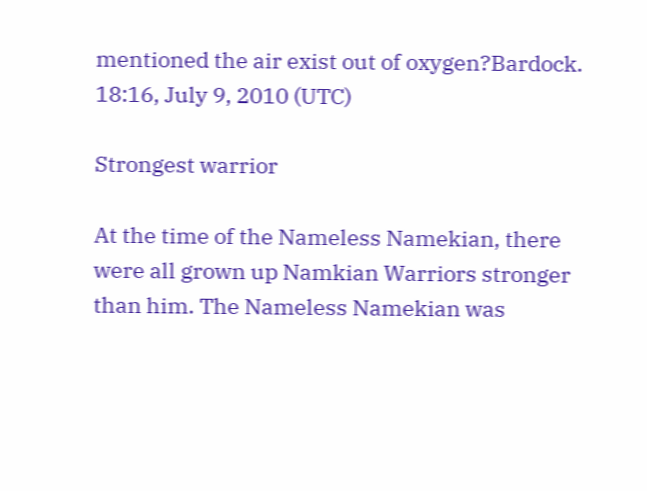mentioned the air exist out of oxygen?Bardock. 18:16, July 9, 2010 (UTC)

Strongest warrior

At the time of the Nameless Namekian, there were all grown up Namkian Warriors stronger than him. The Nameless Namekian was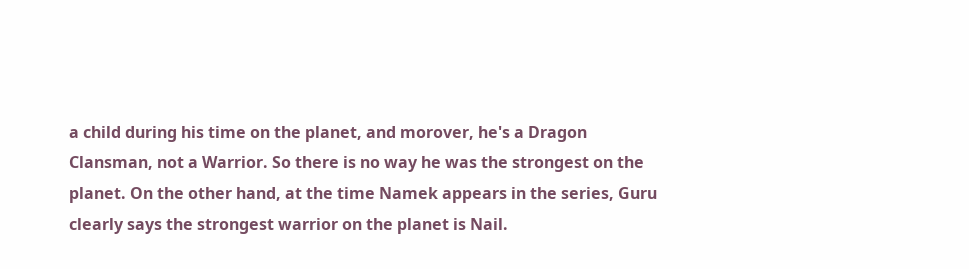a child during his time on the planet, and morover, he's a Dragon Clansman, not a Warrior. So there is no way he was the strongest on the planet. On the other hand, at the time Namek appears in the series, Guru clearly says the strongest warrior on the planet is Nail.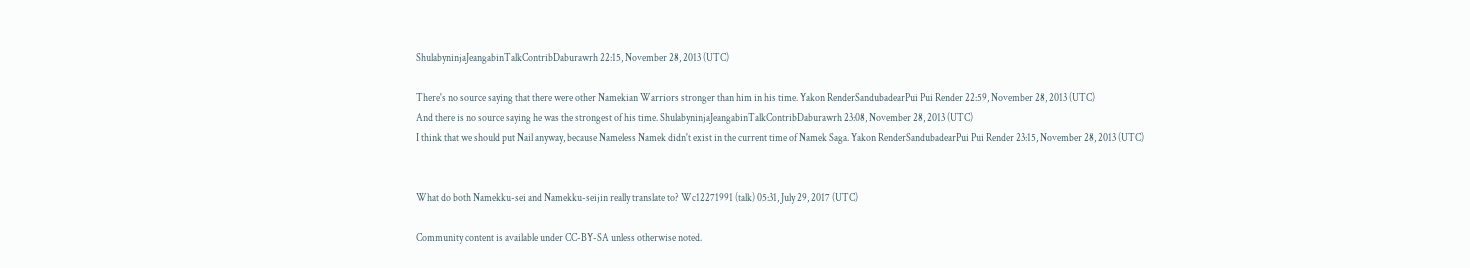ShulabyninjaJeangabinTalkContribDaburawrh 22:15, November 28, 2013 (UTC)

There's no source saying that there were other Namekian Warriors stronger than him in his time. Yakon RenderSandubadearPui Pui Render 22:59, November 28, 2013 (UTC)
And there is no source saying he was the strongest of his time. ShulabyninjaJeangabinTalkContribDaburawrh 23:08, November 28, 2013 (UTC)
I think that we should put Nail anyway, because Nameless Namek didn't exist in the current time of Namek Saga. Yakon RenderSandubadearPui Pui Render 23:15, November 28, 2013 (UTC)


What do both Namekku-sei and Namekku-seijin really translate to? Wc12271991 (talk) 05:31, July 29, 2017 (UTC)

Community content is available under CC-BY-SA unless otherwise noted.